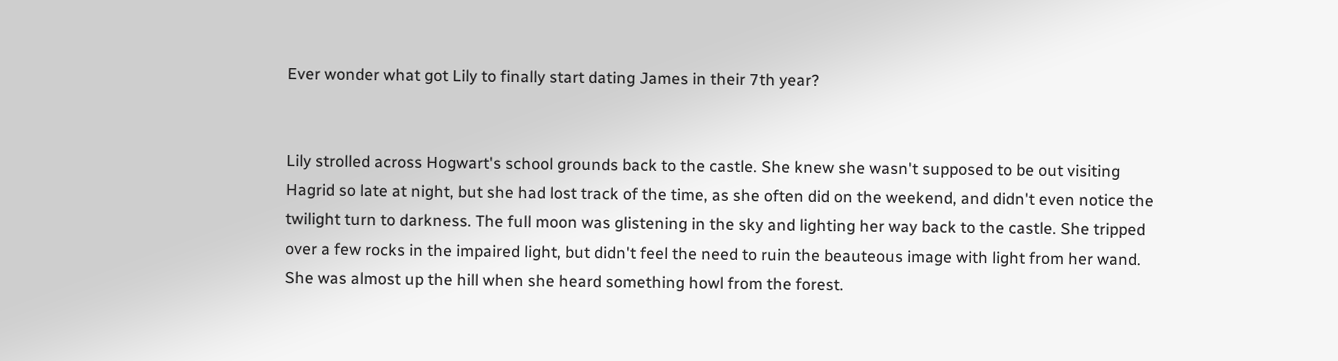Ever wonder what got Lily to finally start dating James in their 7th year?


Lily strolled across Hogwart's school grounds back to the castle. She knew she wasn't supposed to be out visiting Hagrid so late at night, but she had lost track of the time, as she often did on the weekend, and didn't even notice the twilight turn to darkness. The full moon was glistening in the sky and lighting her way back to the castle. She tripped over a few rocks in the impaired light, but didn't feel the need to ruin the beauteous image with light from her wand. She was almost up the hill when she heard something howl from the forest.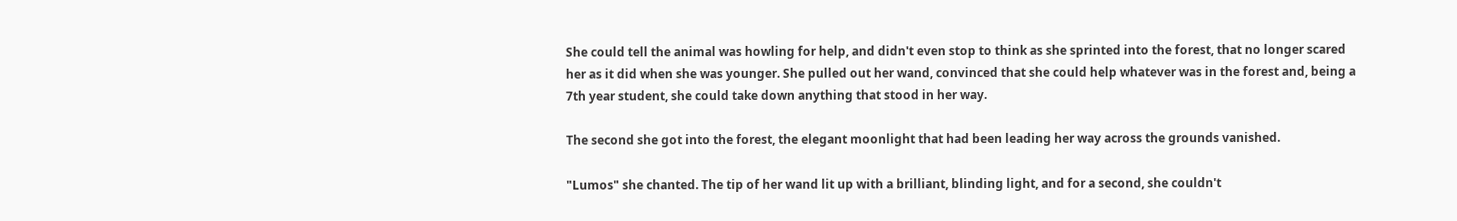She could tell the animal was howling for help, and didn't even stop to think as she sprinted into the forest, that no longer scared her as it did when she was younger. She pulled out her wand, convinced that she could help whatever was in the forest and, being a 7th year student, she could take down anything that stood in her way.

The second she got into the forest, the elegant moonlight that had been leading her way across the grounds vanished.

"Lumos" she chanted. The tip of her wand lit up with a brilliant, blinding light, and for a second, she couldn't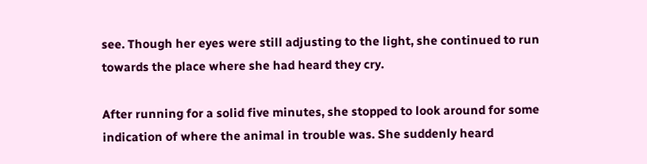see. Though her eyes were still adjusting to the light, she continued to run towards the place where she had heard they cry.

After running for a solid five minutes, she stopped to look around for some indication of where the animal in trouble was. She suddenly heard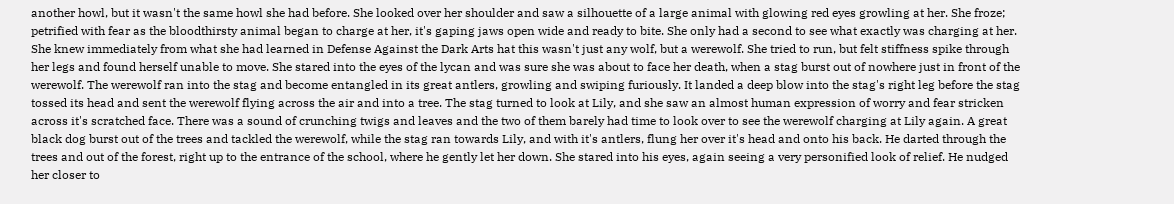another howl, but it wasn't the same howl she had before. She looked over her shoulder and saw a silhouette of a large animal with glowing red eyes growling at her. She froze; petrified with fear as the bloodthirsty animal began to charge at her, it's gaping jaws open wide and ready to bite. She only had a second to see what exactly was charging at her. She knew immediately from what she had learned in Defense Against the Dark Arts hat this wasn't just any wolf, but a werewolf. She tried to run, but felt stiffness spike through her legs and found herself unable to move. She stared into the eyes of the lycan and was sure she was about to face her death, when a stag burst out of nowhere just in front of the werewolf. The werewolf ran into the stag and become entangled in its great antlers, growling and swiping furiously. It landed a deep blow into the stag's right leg before the stag tossed its head and sent the werewolf flying across the air and into a tree. The stag turned to look at Lily, and she saw an almost human expression of worry and fear stricken across it's scratched face. There was a sound of crunching twigs and leaves and the two of them barely had time to look over to see the werewolf charging at Lily again. A great black dog burst out of the trees and tackled the werewolf, while the stag ran towards Lily, and with it's antlers, flung her over it's head and onto his back. He darted through the trees and out of the forest, right up to the entrance of the school, where he gently let her down. She stared into his eyes, again seeing a very personified look of relief. He nudged her closer to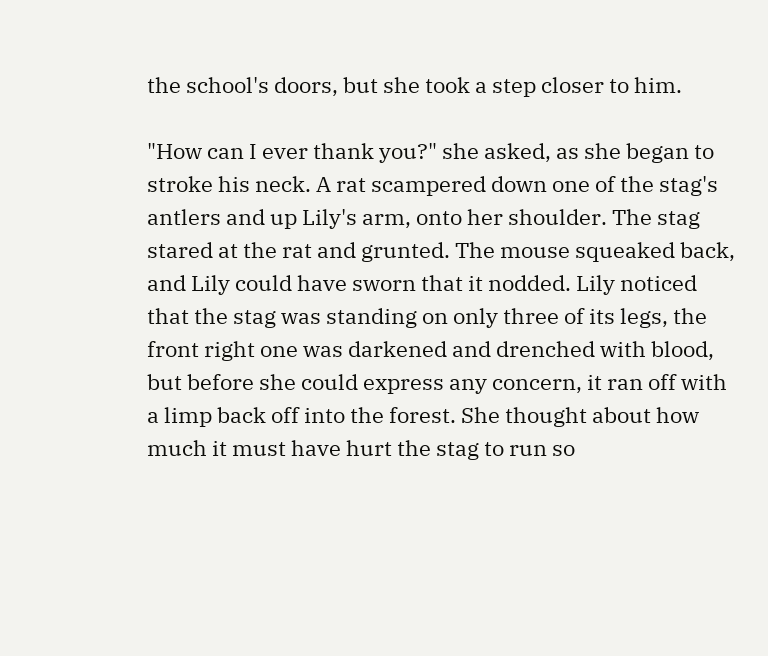the school's doors, but she took a step closer to him.

"How can I ever thank you?" she asked, as she began to stroke his neck. A rat scampered down one of the stag's antlers and up Lily's arm, onto her shoulder. The stag stared at the rat and grunted. The mouse squeaked back, and Lily could have sworn that it nodded. Lily noticed that the stag was standing on only three of its legs, the front right one was darkened and drenched with blood, but before she could express any concern, it ran off with a limp back off into the forest. She thought about how much it must have hurt the stag to run so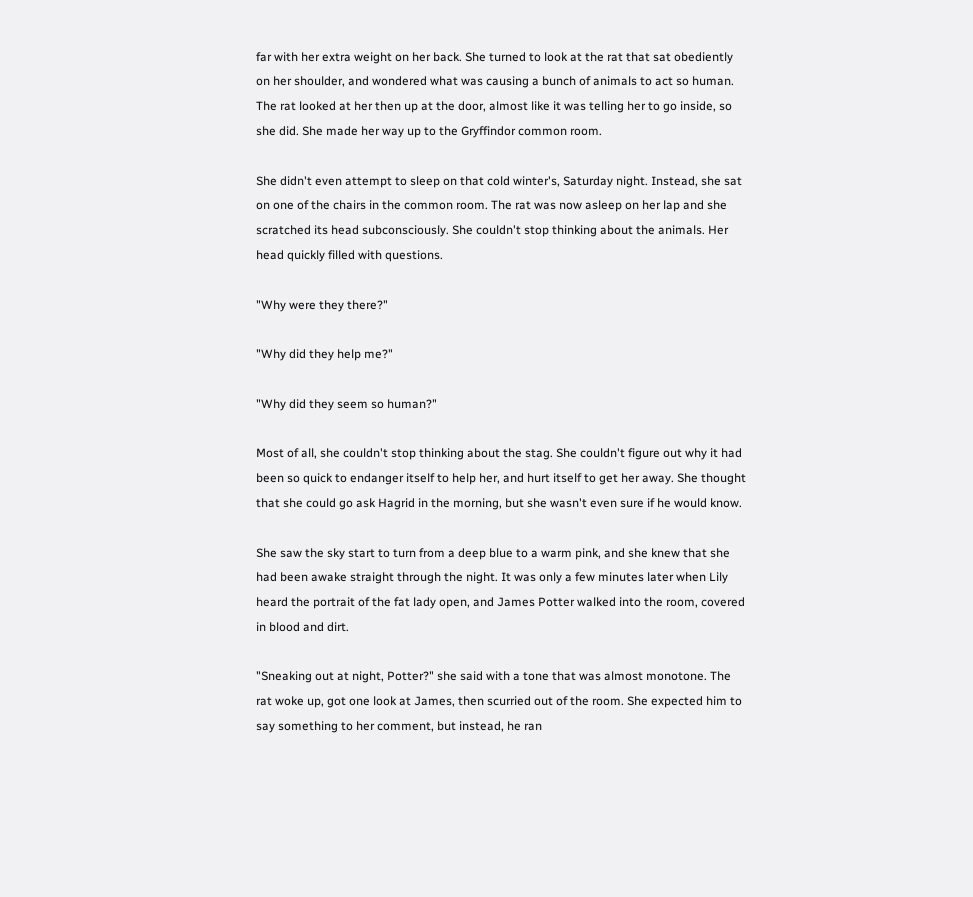far with her extra weight on her back. She turned to look at the rat that sat obediently on her shoulder, and wondered what was causing a bunch of animals to act so human. The rat looked at her then up at the door, almost like it was telling her to go inside, so she did. She made her way up to the Gryffindor common room.

She didn't even attempt to sleep on that cold winter's, Saturday night. Instead, she sat on one of the chairs in the common room. The rat was now asleep on her lap and she scratched its head subconsciously. She couldn't stop thinking about the animals. Her head quickly filled with questions.

"Why were they there?"

"Why did they help me?"

"Why did they seem so human?"

Most of all, she couldn't stop thinking about the stag. She couldn't figure out why it had been so quick to endanger itself to help her, and hurt itself to get her away. She thought that she could go ask Hagrid in the morning, but she wasn't even sure if he would know.

She saw the sky start to turn from a deep blue to a warm pink, and she knew that she had been awake straight through the night. It was only a few minutes later when Lily heard the portrait of the fat lady open, and James Potter walked into the room, covered in blood and dirt.

"Sneaking out at night, Potter?" she said with a tone that was almost monotone. The rat woke up, got one look at James, then scurried out of the room. She expected him to say something to her comment, but instead, he ran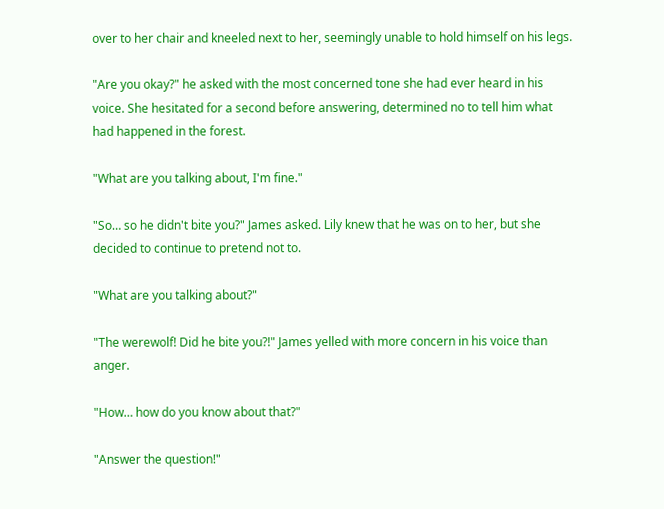over to her chair and kneeled next to her, seemingly unable to hold himself on his legs.

"Are you okay?" he asked with the most concerned tone she had ever heard in his voice. She hesitated for a second before answering, determined no to tell him what had happened in the forest.

"What are you talking about, I'm fine."

"So… so he didn't bite you?" James asked. Lily knew that he was on to her, but she decided to continue to pretend not to.

"What are you talking about?"

"The werewolf! Did he bite you?!" James yelled with more concern in his voice than anger.

"How… how do you know about that?"

"Answer the question!"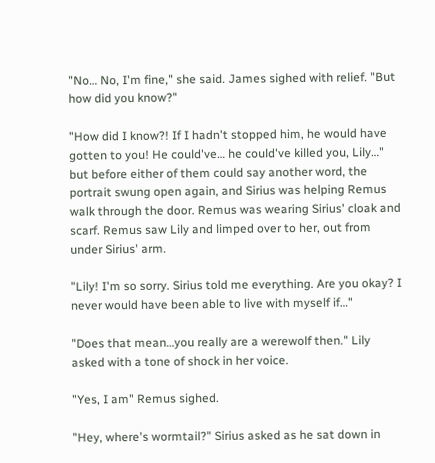"No… No, I'm fine," she said. James sighed with relief. "But how did you know?"

"How did I know?! If I hadn't stopped him, he would have gotten to you! He could've… he could've killed you, Lily…" but before either of them could say another word, the portrait swung open again, and Sirius was helping Remus walk through the door. Remus was wearing Sirius' cloak and scarf. Remus saw Lily and limped over to her, out from under Sirius' arm.

"Lily! I'm so sorry. Sirius told me everything. Are you okay? I never would have been able to live with myself if…"

"Does that mean…you really are a werewolf then." Lily asked with a tone of shock in her voice.

"Yes, I am" Remus sighed.

"Hey, where's wormtail?" Sirius asked as he sat down in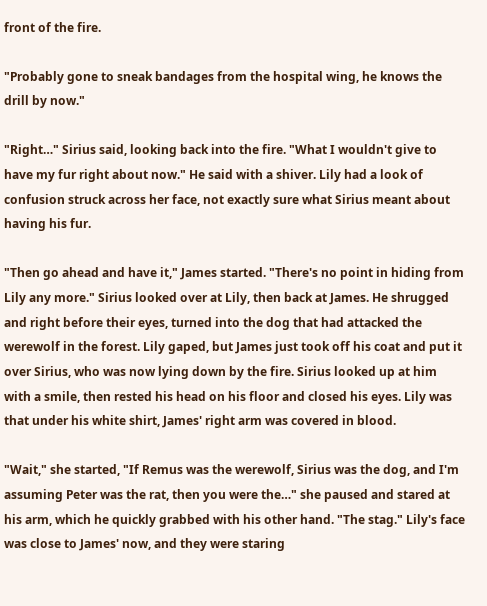front of the fire.

"Probably gone to sneak bandages from the hospital wing, he knows the drill by now."

"Right…" Sirius said, looking back into the fire. "What I wouldn't give to have my fur right about now." He said with a shiver. Lily had a look of confusion struck across her face, not exactly sure what Sirius meant about having his fur.

"Then go ahead and have it," James started. "There's no point in hiding from Lily any more." Sirius looked over at Lily, then back at James. He shrugged and right before their eyes, turned into the dog that had attacked the werewolf in the forest. Lily gaped, but James just took off his coat and put it over Sirius, who was now lying down by the fire. Sirius looked up at him with a smile, then rested his head on his floor and closed his eyes. Lily was that under his white shirt, James' right arm was covered in blood.

"Wait," she started, "If Remus was the werewolf, Sirius was the dog, and I'm assuming Peter was the rat, then you were the…" she paused and stared at his arm, which he quickly grabbed with his other hand. "The stag." Lily's face was close to James' now, and they were staring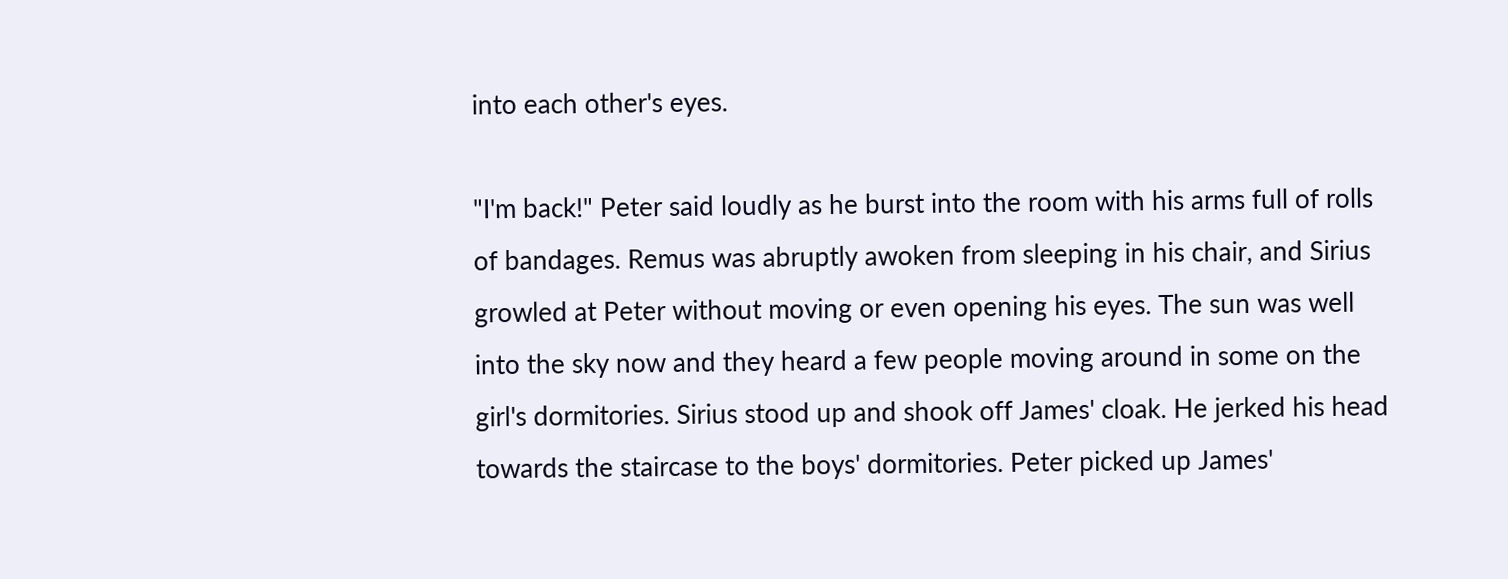into each other's eyes.

"I'm back!" Peter said loudly as he burst into the room with his arms full of rolls of bandages. Remus was abruptly awoken from sleeping in his chair, and Sirius growled at Peter without moving or even opening his eyes. The sun was well into the sky now and they heard a few people moving around in some on the girl's dormitories. Sirius stood up and shook off James' cloak. He jerked his head towards the staircase to the boys' dormitories. Peter picked up James'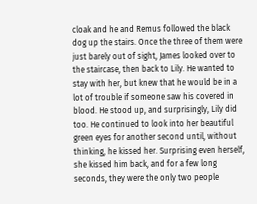cloak and he and Remus followed the black dog up the stairs. Once the three of them were just barely out of sight, James looked over to the staircase, then back to Lily. He wanted to stay with her, but knew that he would be in a lot of trouble if someone saw his covered in blood. He stood up, and surprisingly, Lily did too. He continued to look into her beautiful green eyes for another second until, without thinking, he kissed her. Surprising even herself, she kissed him back, and for a few long seconds, they were the only two people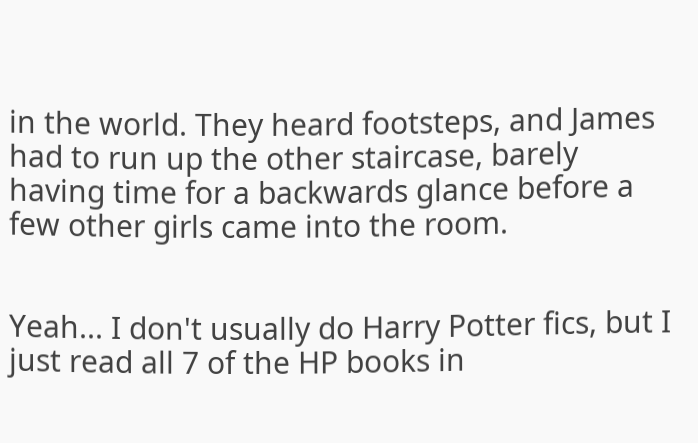in the world. They heard footsteps, and James had to run up the other staircase, barely having time for a backwards glance before a few other girls came into the room.


Yeah... I don't usually do Harry Potter fics, but I just read all 7 of the HP books in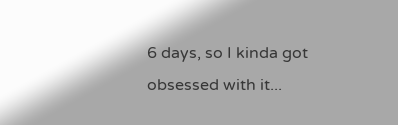6 days, so I kinda got obsessed with it...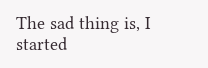The sad thing is, I started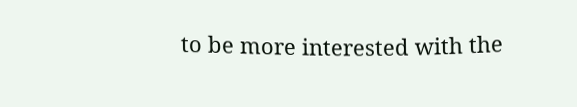to be more interested with the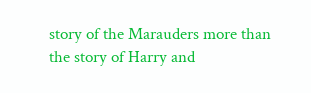story of the Marauders more than the story of Harry and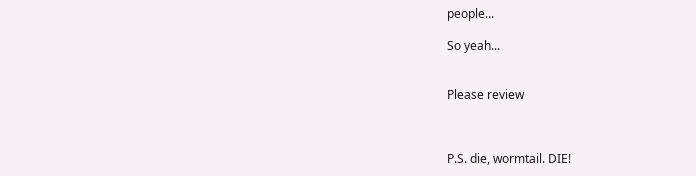people...

So yeah...


Please review



P.S. die, wormtail. DIE!